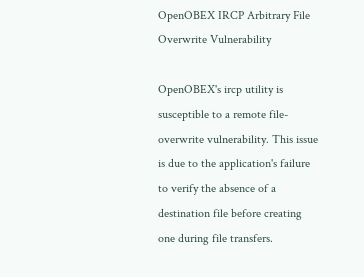OpenOBEX IRCP Arbitrary File Overwrite Vulnerability

OpenOBEX's ircp utility is susceptible to a remote file-overwrite vulnerability. This issue is due to the application's failure to verify the absence of a destination file before creating one during file transfers.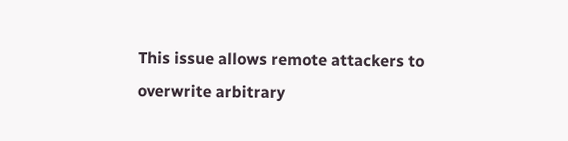This issue allows remote attackers to overwrite arbitrary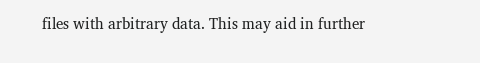files with arbitrary data. This may aid in further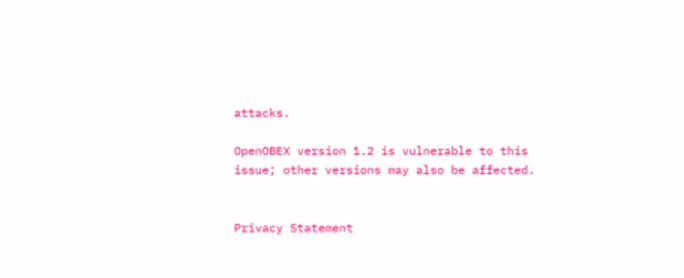attacks.

OpenOBEX version 1.2 is vulnerable to this issue; other versions may also be affected.


Privacy Statement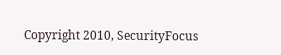Copyright 2010, SecurityFocus